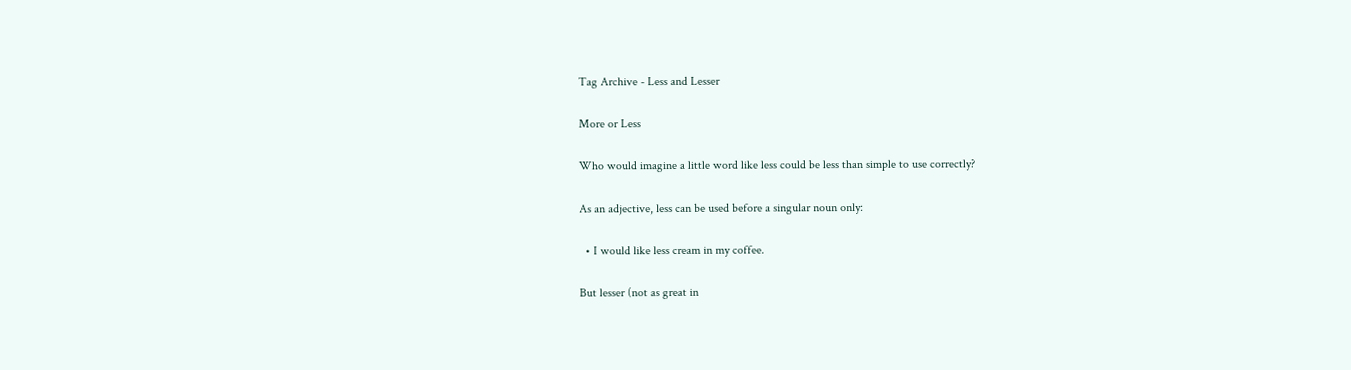Tag Archive - Less and Lesser

More or Less

Who would imagine a little word like less could be less than simple to use correctly?

As an adjective, less can be used before a singular noun only:

  • I would like less cream in my coffee.

But lesser (not as great in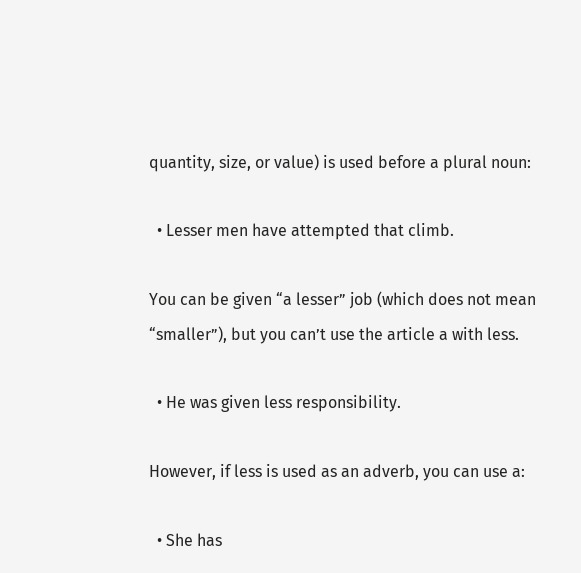quantity, size, or value) is used before a plural noun:

  • Lesser men have attempted that climb.

You can be given “a lesser” job (which does not mean “smaller”), but you can’t use the article a with less.

  • He was given less responsibility.

However, if less is used as an adverb, you can use a:

  • She has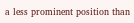a less prominent position than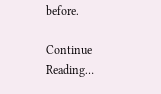before.

Continue Reading…